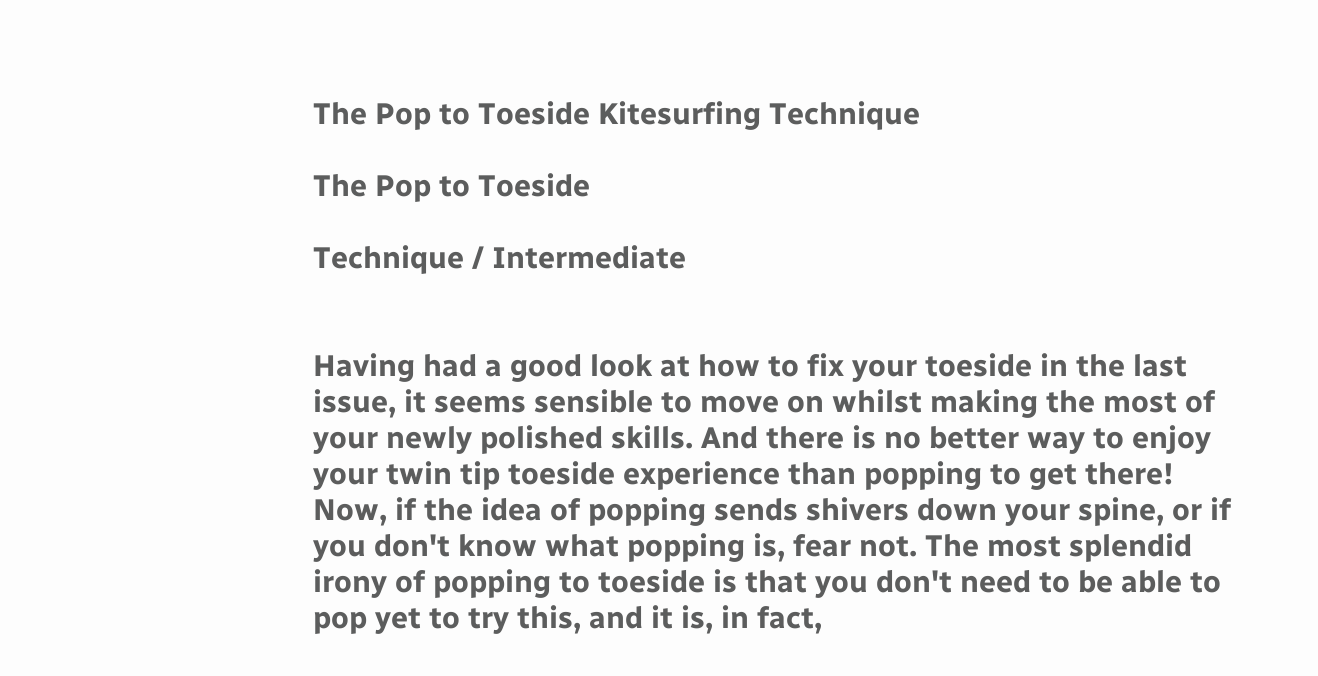The Pop to Toeside Kitesurfing Technique

The Pop to Toeside

Technique / Intermediate


Having had a good look at how to fix your toeside in the last issue, it seems sensible to move on whilst making the most of your newly polished skills. And there is no better way to enjoy your twin tip toeside experience than popping to get there! Now, if the idea of popping sends shivers down your spine, or if you don't know what popping is, fear not. The most splendid irony of popping to toeside is that you don't need to be able to pop yet to try this, and it is, in fact,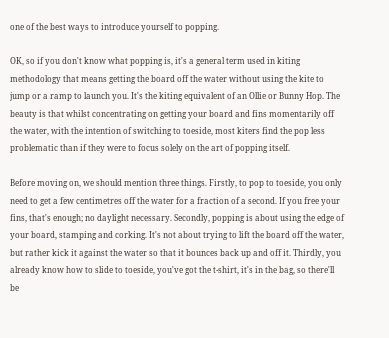one of the best ways to introduce yourself to popping.

OK, so if you don't know what popping is, it's a general term used in kiting methodology that means getting the board off the water without using the kite to jump or a ramp to launch you. It's the kiting equivalent of an Ollie or Bunny Hop. The beauty is that whilst concentrating on getting your board and fins momentarily off the water, with the intention of switching to toeside, most kiters find the pop less problematic than if they were to focus solely on the art of popping itself.

Before moving on, we should mention three things. Firstly, to pop to toeside, you only need to get a few centimetres off the water for a fraction of a second. If you free your fins, that's enough; no daylight necessary. Secondly, popping is about using the edge of your board, stamping and corking. It's not about trying to lift the board off the water, but rather kick it against the water so that it bounces back up and off it. Thirdly, you already know how to slide to toeside, you've got the t-shirt, it's in the bag, so there'll be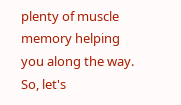plenty of muscle memory helping you along the way. So, let's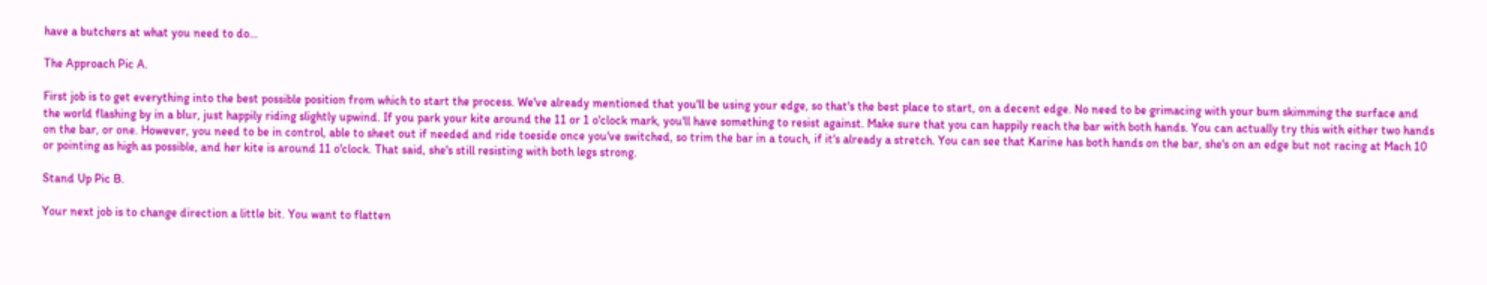have a butchers at what you need to do…

The Approach Pic A.

First job is to get everything into the best possible position from which to start the process. We've already mentioned that you'll be using your edge, so that's the best place to start, on a decent edge. No need to be grimacing with your bum skimming the surface and the world flashing by in a blur, just happily riding slightly upwind. If you park your kite around the 11 or 1 o'clock mark, you'll have something to resist against. Make sure that you can happily reach the bar with both hands. You can actually try this with either two hands on the bar, or one. However, you need to be in control, able to sheet out if needed and ride toeside once you've switched, so trim the bar in a touch, if it's already a stretch. You can see that Karine has both hands on the bar, she's on an edge but not racing at Mach 10 or pointing as high as possible, and her kite is around 11 o'clock. That said, she's still resisting with both legs strong.

Stand Up Pic B.

Your next job is to change direction a little bit. You want to flatten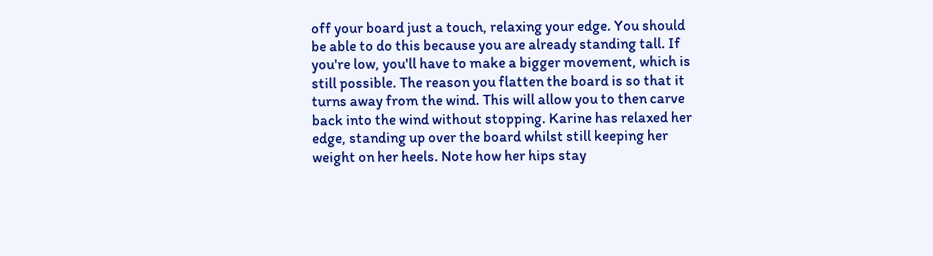off your board just a touch, relaxing your edge. You should be able to do this because you are already standing tall. If you're low, you'll have to make a bigger movement, which is still possible. The reason you flatten the board is so that it turns away from the wind. This will allow you to then carve back into the wind without stopping. Karine has relaxed her edge, standing up over the board whilst still keeping her weight on her heels. Note how her hips stay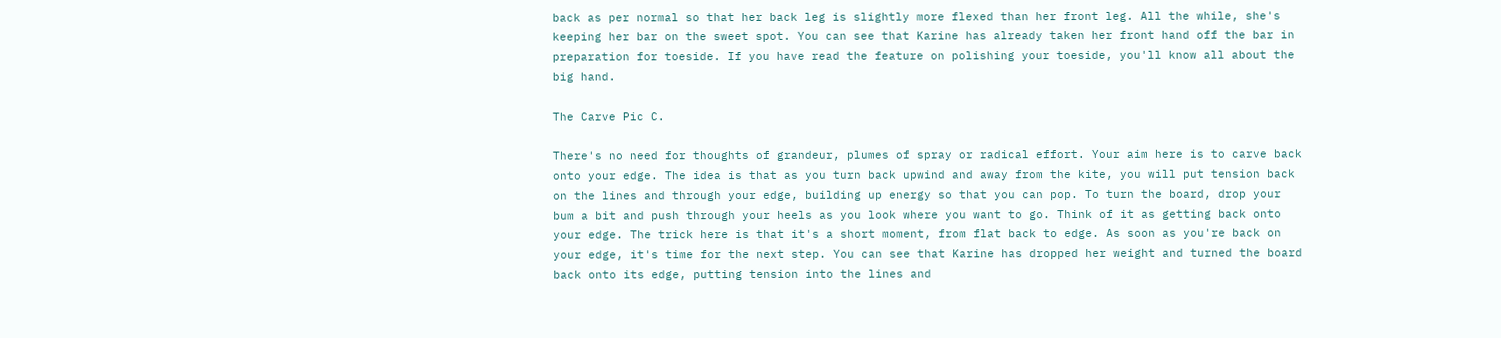back as per normal so that her back leg is slightly more flexed than her front leg. All the while, she's keeping her bar on the sweet spot. You can see that Karine has already taken her front hand off the bar in preparation for toeside. If you have read the feature on polishing your toeside, you'll know all about the big hand.

The Carve Pic C.

There's no need for thoughts of grandeur, plumes of spray or radical effort. Your aim here is to carve back onto your edge. The idea is that as you turn back upwind and away from the kite, you will put tension back on the lines and through your edge, building up energy so that you can pop. To turn the board, drop your bum a bit and push through your heels as you look where you want to go. Think of it as getting back onto your edge. The trick here is that it's a short moment, from flat back to edge. As soon as you're back on your edge, it's time for the next step. You can see that Karine has dropped her weight and turned the board back onto its edge, putting tension into the lines and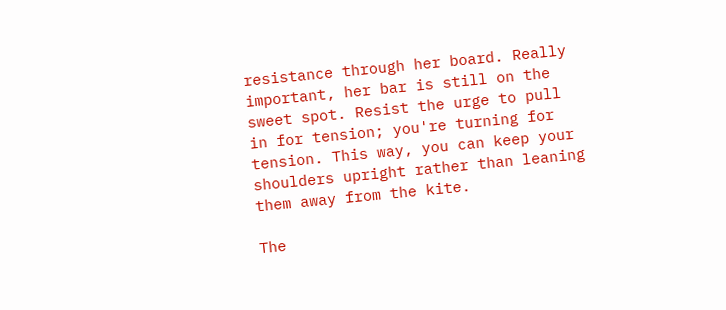resistance through her board. Really important, her bar is still on the sweet spot. Resist the urge to pull in for tension; you're turning for tension. This way, you can keep your shoulders upright rather than leaning them away from the kite.

The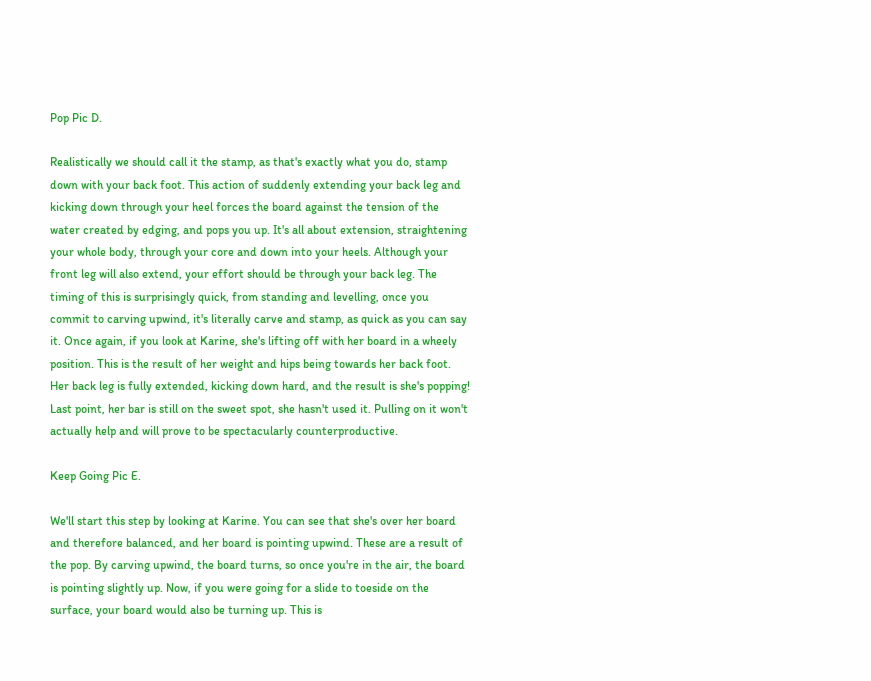Pop Pic D.

Realistically we should call it the stamp, as that's exactly what you do, stamp down with your back foot. This action of suddenly extending your back leg and kicking down through your heel forces the board against the tension of the water created by edging, and pops you up. It's all about extension, straightening your whole body, through your core and down into your heels. Although your front leg will also extend, your effort should be through your back leg. The timing of this is surprisingly quick, from standing and levelling, once you commit to carving upwind, it's literally carve and stamp, as quick as you can say it. Once again, if you look at Karine, she's lifting off with her board in a wheely position. This is the result of her weight and hips being towards her back foot. Her back leg is fully extended, kicking down hard, and the result is she's popping! Last point, her bar is still on the sweet spot, she hasn't used it. Pulling on it won't actually help and will prove to be spectacularly counterproductive.

Keep Going Pic E.

We'll start this step by looking at Karine. You can see that she's over her board and therefore balanced, and her board is pointing upwind. These are a result of the pop. By carving upwind, the board turns, so once you're in the air, the board is pointing slightly up. Now, if you were going for a slide to toeside on the surface, your board would also be turning up. This is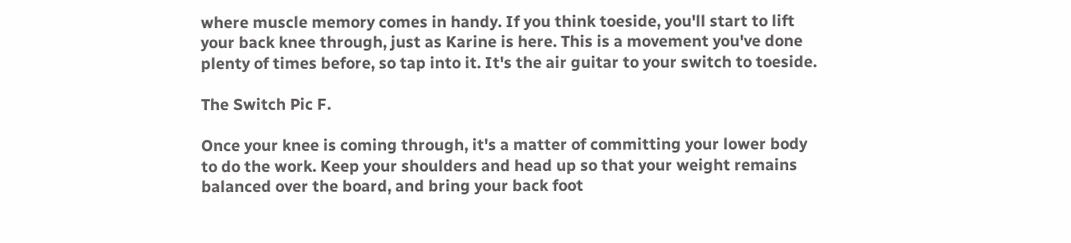where muscle memory comes in handy. If you think toeside, you'll start to lift your back knee through, just as Karine is here. This is a movement you've done plenty of times before, so tap into it. It's the air guitar to your switch to toeside.

The Switch Pic F.

Once your knee is coming through, it's a matter of committing your lower body to do the work. Keep your shoulders and head up so that your weight remains balanced over the board, and bring your back foot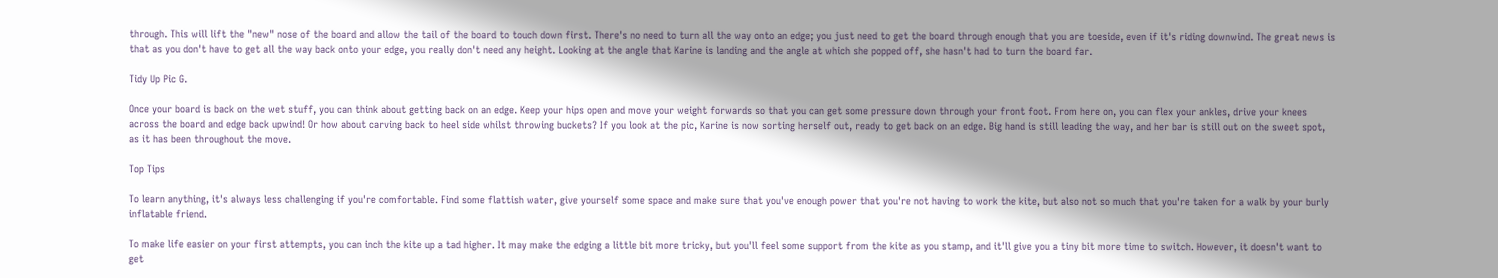through. This will lift the "new" nose of the board and allow the tail of the board to touch down first. There's no need to turn all the way onto an edge; you just need to get the board through enough that you are toeside, even if it's riding downwind. The great news is that as you don't have to get all the way back onto your edge, you really don't need any height. Looking at the angle that Karine is landing and the angle at which she popped off, she hasn't had to turn the board far.

Tidy Up Pic G.

Once your board is back on the wet stuff, you can think about getting back on an edge. Keep your hips open and move your weight forwards so that you can get some pressure down through your front foot. From here on, you can flex your ankles, drive your knees across the board and edge back upwind! Or how about carving back to heel side whilst throwing buckets? If you look at the pic, Karine is now sorting herself out, ready to get back on an edge. Big hand is still leading the way, and her bar is still out on the sweet spot, as it has been throughout the move.

Top Tips

To learn anything, it's always less challenging if you're comfortable. Find some flattish water, give yourself some space and make sure that you've enough power that you're not having to work the kite, but also not so much that you're taken for a walk by your burly inflatable friend.

To make life easier on your first attempts, you can inch the kite up a tad higher. It may make the edging a little bit more tricky, but you'll feel some support from the kite as you stamp, and it'll give you a tiny bit more time to switch. However, it doesn't want to get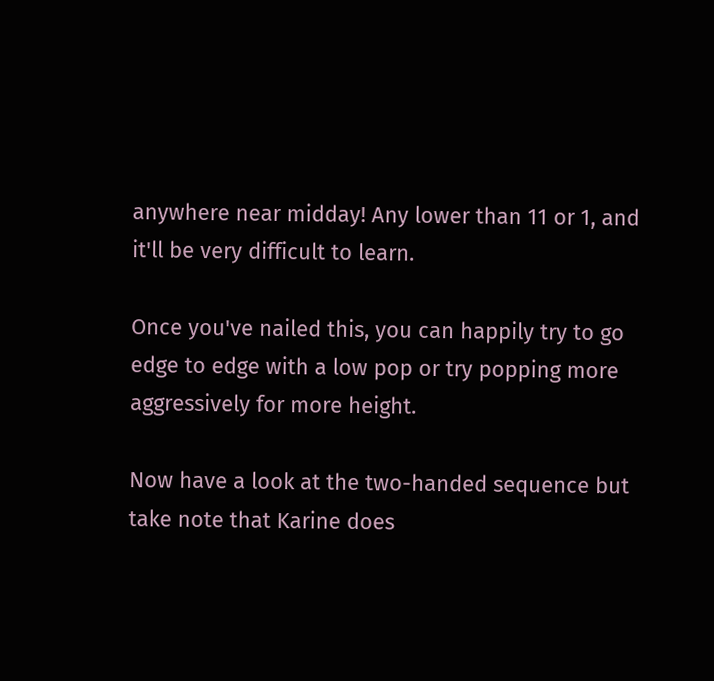anywhere near midday! Any lower than 11 or 1, and it'll be very difficult to learn.

Once you've nailed this, you can happily try to go edge to edge with a low pop or try popping more aggressively for more height.

Now have a look at the two-handed sequence but take note that Karine does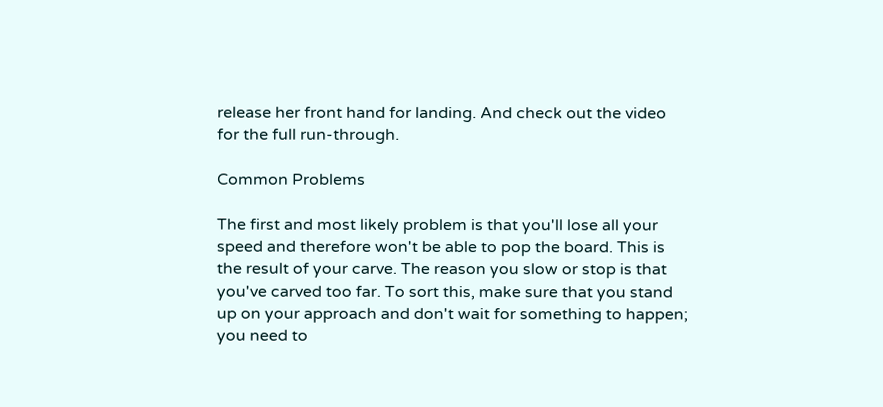release her front hand for landing. And check out the video for the full run-through.

Common Problems

The first and most likely problem is that you'll lose all your speed and therefore won't be able to pop the board. This is the result of your carve. The reason you slow or stop is that you've carved too far. To sort this, make sure that you stand up on your approach and don't wait for something to happen; you need to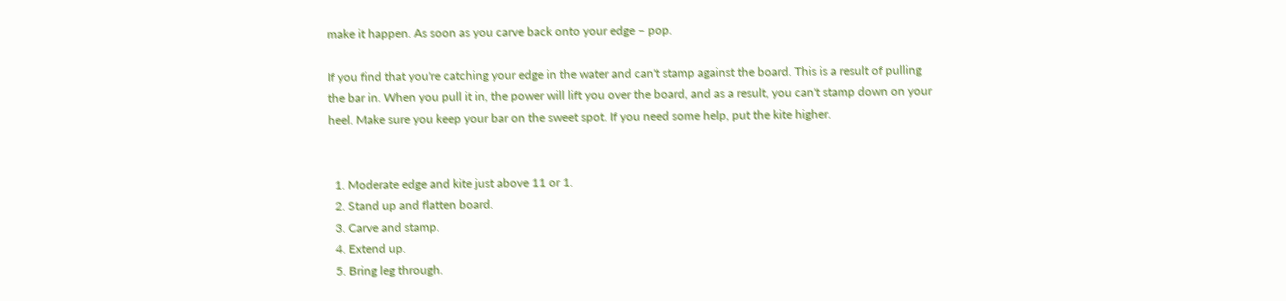make it happen. As soon as you carve back onto your edge – pop.

If you find that you're catching your edge in the water and can't stamp against the board. This is a result of pulling the bar in. When you pull it in, the power will lift you over the board, and as a result, you can't stamp down on your heel. Make sure you keep your bar on the sweet spot. If you need some help, put the kite higher.


  1. Moderate edge and kite just above 11 or 1.
  2. Stand up and flatten board.
  3. Carve and stamp.
  4. Extend up.
  5. Bring leg through.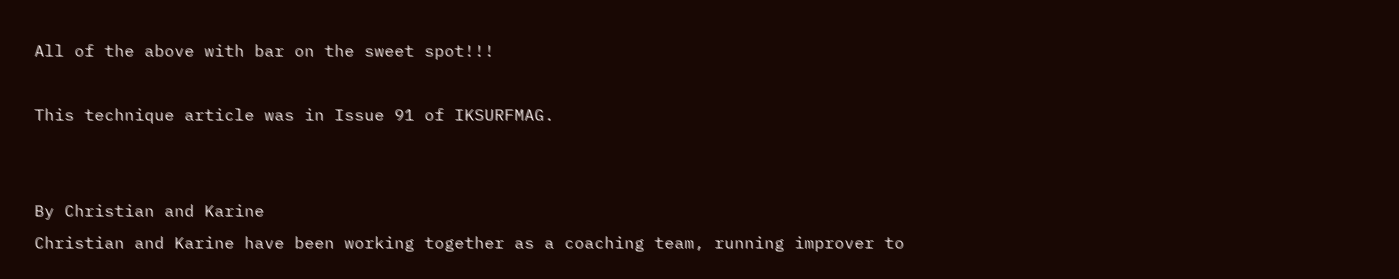All of the above with bar on the sweet spot!!!

This technique article was in Issue 91 of IKSURFMAG.


By Christian and Karine
Christian and Karine have been working together as a coaching team, running improver to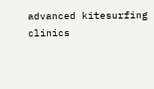advanced kitesurfing clinics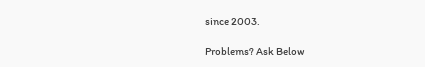since 2003.

Problems? Ask Below